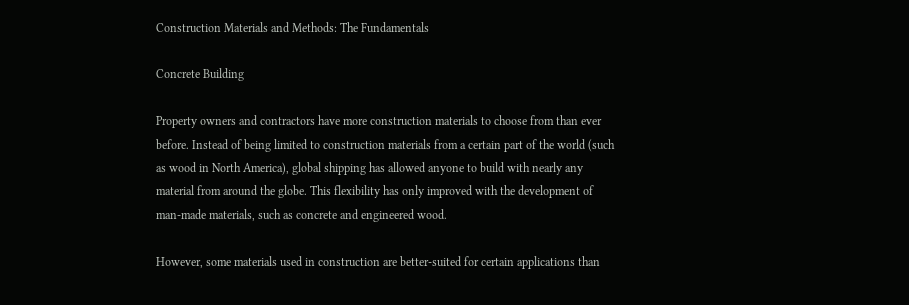Construction Materials and Methods: The Fundamentals

Concrete Building

Property owners and contractors have more construction materials to choose from than ever before. Instead of being limited to construction materials from a certain part of the world (such as wood in North America), global shipping has allowed anyone to build with nearly any material from around the globe. This flexibility has only improved with the development of man-made materials, such as concrete and engineered wood.

However, some materials used in construction are better-suited for certain applications than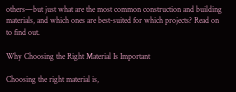others—but just what are the most common construction and building materials, and which ones are best-suited for which projects? Read on to find out.

Why Choosing the Right Material Is Important

Choosing the right material is,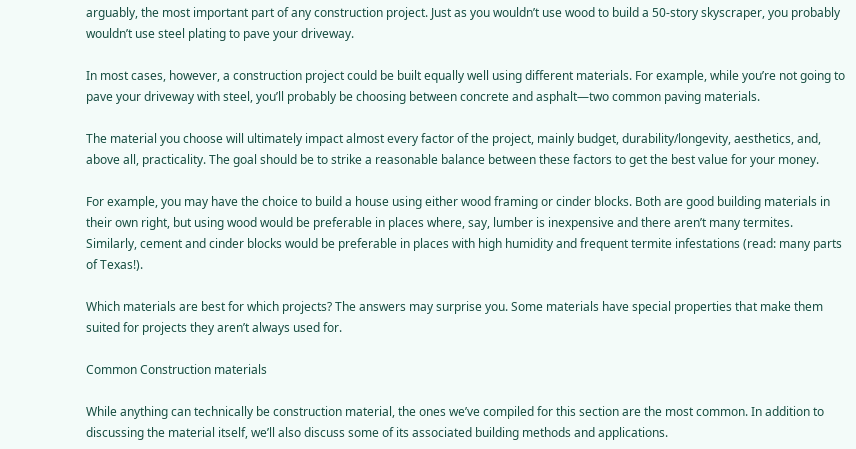arguably, the most important part of any construction project. Just as you wouldn’t use wood to build a 50-story skyscraper, you probably wouldn’t use steel plating to pave your driveway.

In most cases, however, a construction project could be built equally well using different materials. For example, while you’re not going to pave your driveway with steel, you’ll probably be choosing between concrete and asphalt—two common paving materials.

The material you choose will ultimately impact almost every factor of the project, mainly budget, durability/longevity, aesthetics, and, above all, practicality. The goal should be to strike a reasonable balance between these factors to get the best value for your money.

For example, you may have the choice to build a house using either wood framing or cinder blocks. Both are good building materials in their own right, but using wood would be preferable in places where, say, lumber is inexpensive and there aren’t many termites. Similarly, cement and cinder blocks would be preferable in places with high humidity and frequent termite infestations (read: many parts of Texas!).

Which materials are best for which projects? The answers may surprise you. Some materials have special properties that make them suited for projects they aren’t always used for.

Common Construction materials

While anything can technically be construction material, the ones we’ve compiled for this section are the most common. In addition to discussing the material itself, we’ll also discuss some of its associated building methods and applications.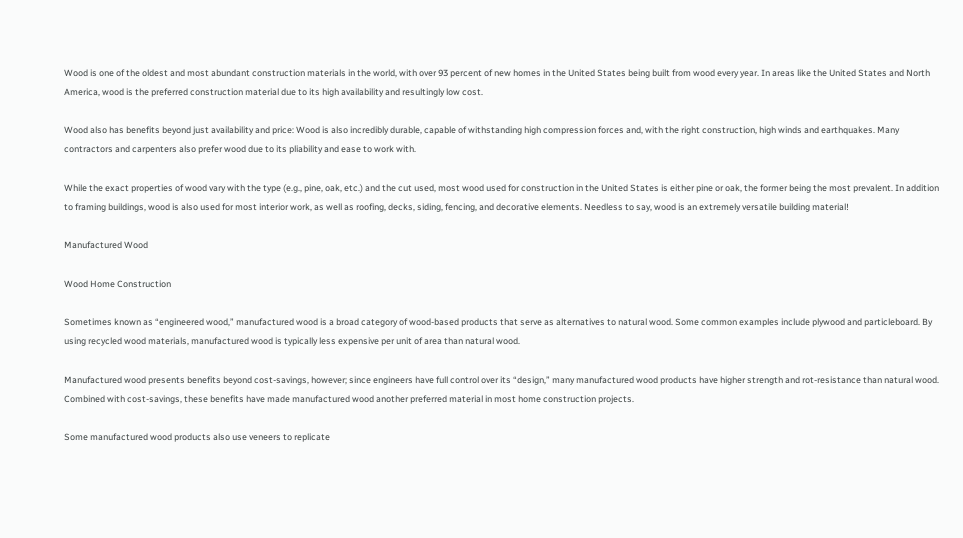Wood is one of the oldest and most abundant construction materials in the world, with over 93 percent of new homes in the United States being built from wood every year. In areas like the United States and North America, wood is the preferred construction material due to its high availability and resultingly low cost.

Wood also has benefits beyond just availability and price: Wood is also incredibly durable, capable of withstanding high compression forces and, with the right construction, high winds and earthquakes. Many contractors and carpenters also prefer wood due to its pliability and ease to work with.

While the exact properties of wood vary with the type (e.g., pine, oak, etc.) and the cut used, most wood used for construction in the United States is either pine or oak, the former being the most prevalent. In addition to framing buildings, wood is also used for most interior work, as well as roofing, decks, siding, fencing, and decorative elements. Needless to say, wood is an extremely versatile building material!

Manufactured Wood

Wood Home Construction

Sometimes known as “engineered wood,” manufactured wood is a broad category of wood-based products that serve as alternatives to natural wood. Some common examples include plywood and particleboard. By using recycled wood materials, manufactured wood is typically less expensive per unit of area than natural wood.

Manufactured wood presents benefits beyond cost-savings, however; since engineers have full control over its “design,” many manufactured wood products have higher strength and rot-resistance than natural wood. Combined with cost-savings, these benefits have made manufactured wood another preferred material in most home construction projects.

Some manufactured wood products also use veneers to replicate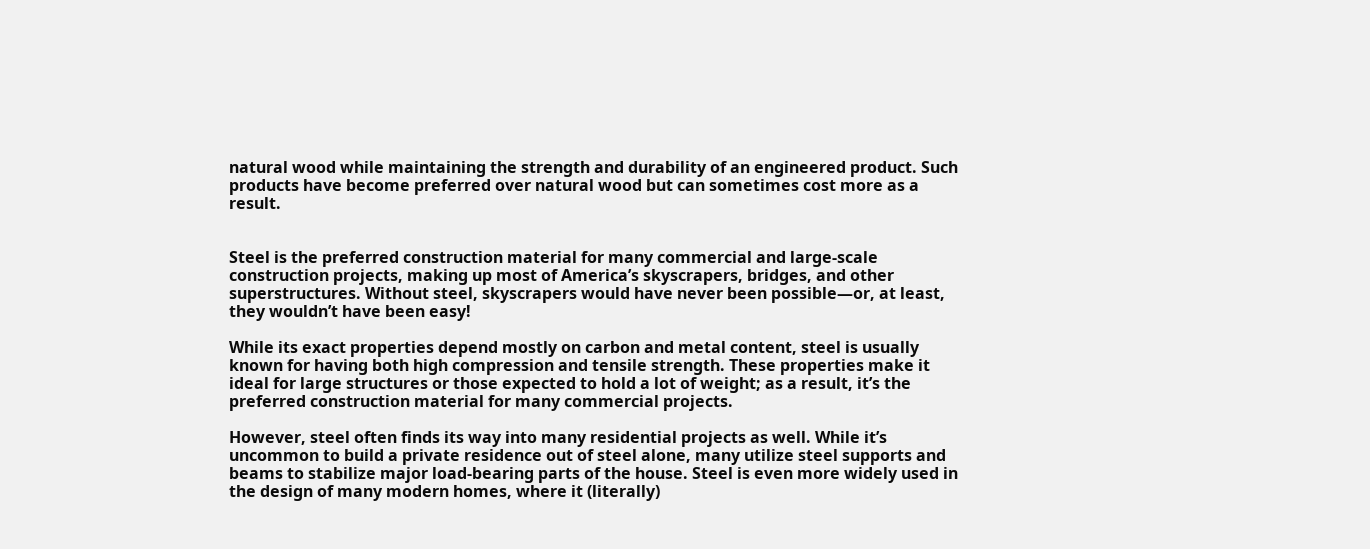natural wood while maintaining the strength and durability of an engineered product. Such products have become preferred over natural wood but can sometimes cost more as a result.


Steel is the preferred construction material for many commercial and large-scale construction projects, making up most of America’s skyscrapers, bridges, and other superstructures. Without steel, skyscrapers would have never been possible—or, at least, they wouldn’t have been easy!

While its exact properties depend mostly on carbon and metal content, steel is usually known for having both high compression and tensile strength. These properties make it ideal for large structures or those expected to hold a lot of weight; as a result, it’s the preferred construction material for many commercial projects.

However, steel often finds its way into many residential projects as well. While it’s uncommon to build a private residence out of steel alone, many utilize steel supports and beams to stabilize major load-bearing parts of the house. Steel is even more widely used in the design of many modern homes, where it (literally)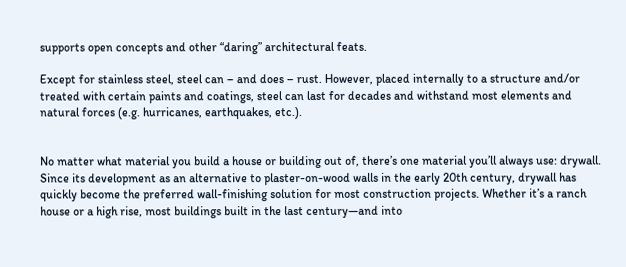supports open concepts and other “daring” architectural feats.

Except for stainless steel, steel can – and does – rust. However, placed internally to a structure and/or treated with certain paints and coatings, steel can last for decades and withstand most elements and natural forces (e.g. hurricanes, earthquakes, etc.).


No matter what material you build a house or building out of, there’s one material you’ll always use: drywall. Since its development as an alternative to plaster-on-wood walls in the early 20th century, drywall has quickly become the preferred wall-finishing solution for most construction projects. Whether it’s a ranch house or a high rise, most buildings built in the last century—and into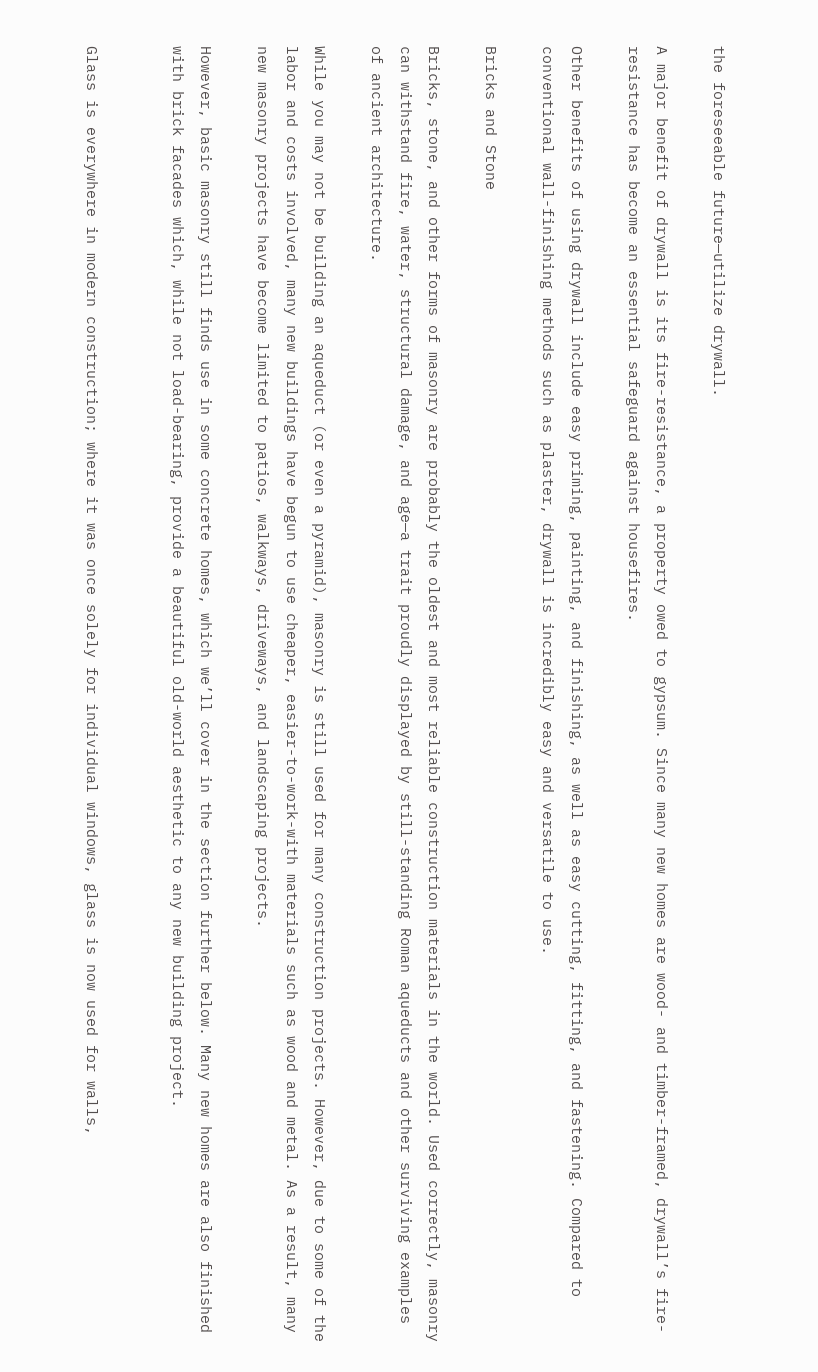the foreseeable future—utilize drywall.

A major benefit of drywall is its fire-resistance, a property owed to gypsum. Since many new homes are wood- and timber-framed, drywall’s fire-resistance has become an essential safeguard against housefires.

Other benefits of using drywall include easy priming, painting, and finishing, as well as easy cutting, fitting, and fastening. Compared to conventional wall-finishing methods such as plaster, drywall is incredibly easy and versatile to use.

Bricks and Stone

Bricks, stone, and other forms of masonry are probably the oldest and most reliable construction materials in the world. Used correctly, masonry can withstand fire, water, structural damage, and age—a trait proudly displayed by still-standing Roman aqueducts and other surviving examples of ancient architecture.

While you may not be building an aqueduct (or even a pyramid), masonry is still used for many construction projects. However, due to some of the labor and costs involved, many new buildings have begun to use cheaper, easier-to-work-with materials such as wood and metal. As a result, many new masonry projects have become limited to patios, walkways, driveways, and landscaping projects.

However, basic masonry still finds use in some concrete homes, which we’ll cover in the section further below. Many new homes are also finished with brick facades which, while not load-bearing, provide a beautiful old-world aesthetic to any new building project.


Glass is everywhere in modern construction; where it was once solely for individual windows, glass is now used for walls,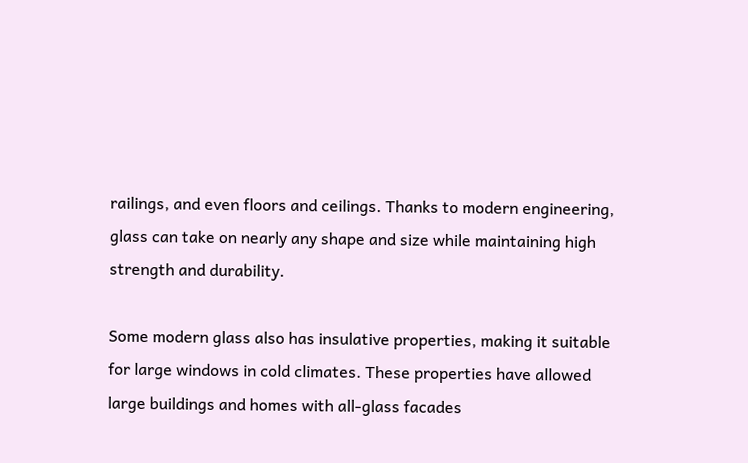railings, and even floors and ceilings. Thanks to modern engineering, glass can take on nearly any shape and size while maintaining high strength and durability.

Some modern glass also has insulative properties, making it suitable for large windows in cold climates. These properties have allowed large buildings and homes with all-glass facades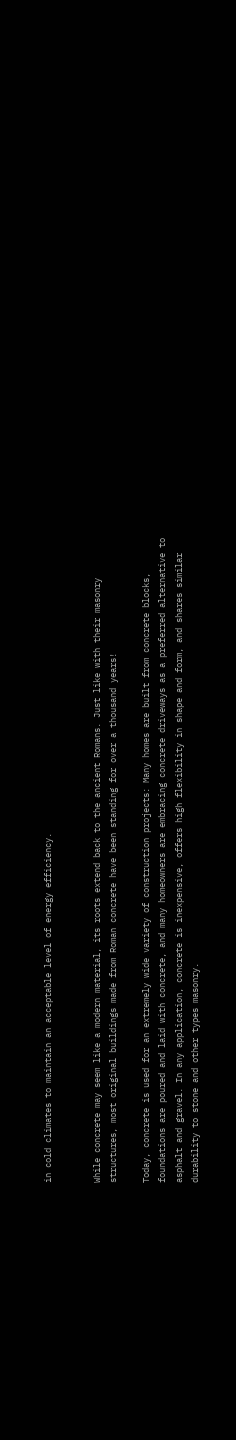in cold climates to maintain an acceptable level of energy efficiency.


While concrete may seem like a modern material, its roots extend back to the ancient Romans. Just like with their masonry structures, most original buildings made from Roman concrete have been standing for over a thousand years!

Today, concrete is used for an extremely wide variety of construction projects: Many homes are built from concrete blocks, foundations are poured and laid with concrete, and many homeowners are embracing concrete driveways as a preferred alternative to asphalt and gravel. In any application, concrete is inexpensive, offers high flexibility in shape and form, and shares similar durability to stone and other types masonry.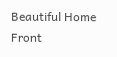Beautiful Home Front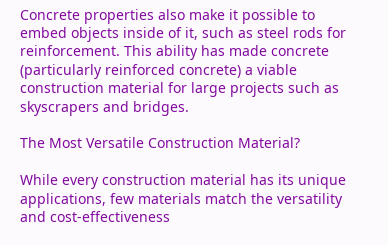Concrete properties also make it possible to embed objects inside of it, such as steel rods for reinforcement. This ability has made concrete (particularly reinforced concrete) a viable construction material for large projects such as skyscrapers and bridges.

The Most Versatile Construction Material?

While every construction material has its unique applications, few materials match the versatility and cost-effectiveness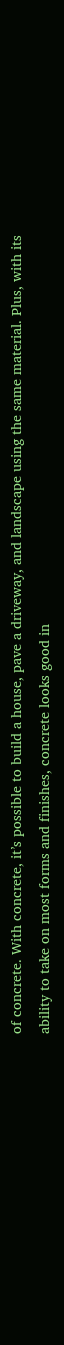of concrete. With concrete, it’s possible to build a house, pave a driveway, and landscape using the same material. Plus, with its ability to take on most forms and finishes, concrete looks good in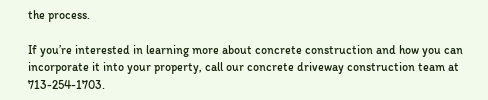the process.

If you’re interested in learning more about concrete construction and how you can incorporate it into your property, call our concrete driveway construction team at 713-254-1703.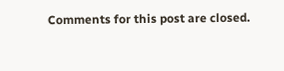Comments for this post are closed.